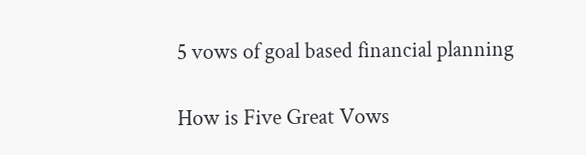5 vows of goal based financial planning

How is Five Great Vows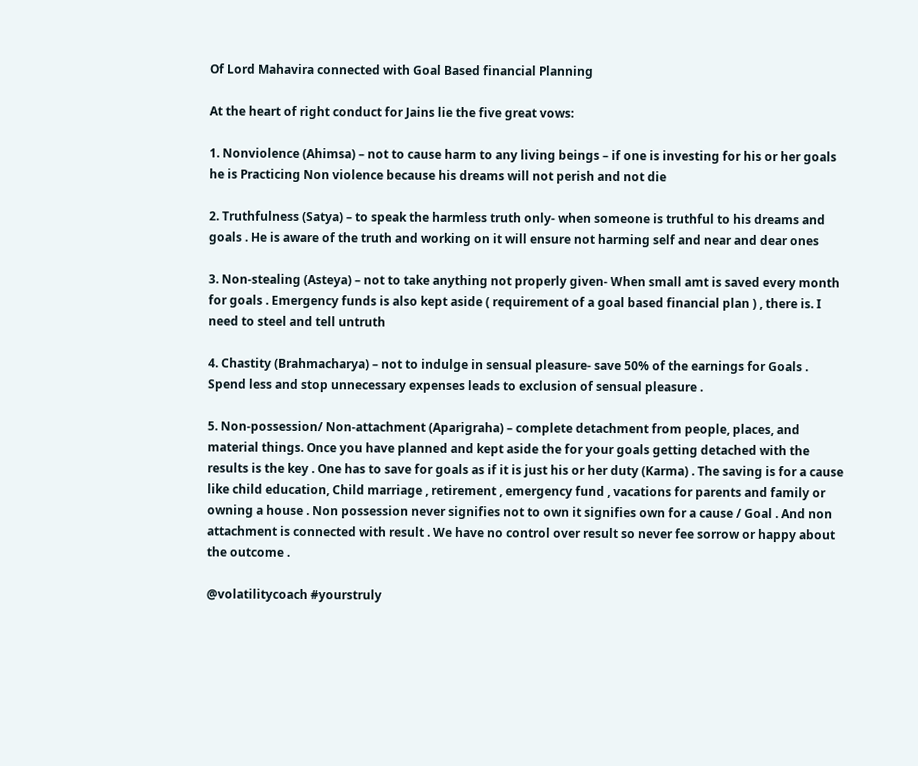Of Lord Mahavira connected with Goal Based financial Planning

At the heart of right conduct for Jains lie the five great vows:

1. Nonviolence (Ahimsa) – not to cause harm to any living beings – if one is investing for his or her goals he is Practicing Non violence because his dreams will not perish and not die

2. Truthfulness (Satya) – to speak the harmless truth only- when someone is truthful to his dreams and goals . He is aware of the truth and working on it will ensure not harming self and near and dear ones

3. Non-stealing (Asteya) – not to take anything not properly given- When small amt is saved every month for goals . Emergency funds is also kept aside ( requirement of a goal based financial plan ) , there is. I need to steel and tell untruth

4. Chastity (Brahmacharya) – not to indulge in sensual pleasure- save 50% of the earnings for Goals . Spend less and stop unnecessary expenses leads to exclusion of sensual pleasure .

5. Non-possession/ Non-attachment (Aparigraha) – complete detachment from people, places, and material things. Once you have planned and kept aside the for your goals getting detached with the results is the key . One has to save for goals as if it is just his or her duty (Karma) . The saving is for a cause like child education, Child marriage , retirement , emergency fund , vacations for parents and family or owning a house . Non possession never signifies not to own it signifies own for a cause / Goal . And non attachment is connected with result . We have no control over result so never fee sorrow or happy about the outcome .

@volatilitycoach #yourstruly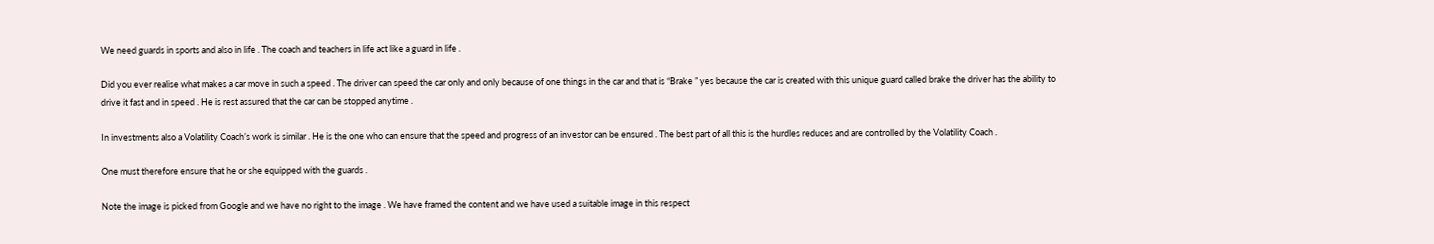We need guards in sports and also in life . The coach and teachers in life act like a guard in life .

Did you ever realise what makes a car move in such a speed . The driver can speed the car only and only because of one things in the car and that is “Brake ” yes because the car is created with this unique guard called brake the driver has the ability to drive it fast and in speed . He is rest assured that the car can be stopped anytime .

In investments also a Volatility Coach’s work is similar . He is the one who can ensure that the speed and progress of an investor can be ensured . The best part of all this is the hurdles reduces and are controlled by the Volatility Coach .

One must therefore ensure that he or she equipped with the guards .

Note the image is picked from Google and we have no right to the image . We have framed the content and we have used a suitable image in this respect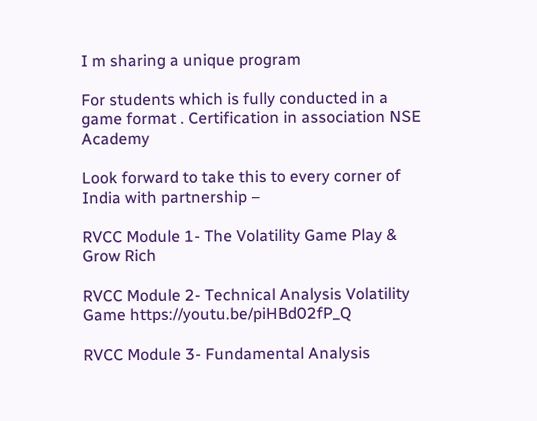I m sharing a unique program

For students which is fully conducted in a game format . Certification in association NSE Academy

Look forward to take this to every corner of India with partnership –

RVCC Module 1- The Volatility Game Play & Grow Rich

RVCC Module 2- Technical Analysis Volatility Game https://youtu.be/piHBd02fP_Q

RVCC Module 3- Fundamental Analysis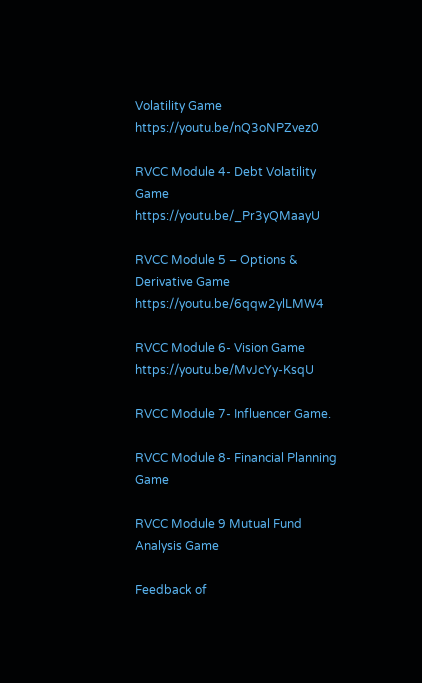Volatility Game https://youtu.be/nQ3oNPZvez0

RVCC Module 4- Debt Volatility Game https://youtu.be/_Pr3yQMaayU

RVCC Module 5 – Options & Derivative Game https://youtu.be/6qqw2ylLMW4

RVCC Module 6- Vision Game https://youtu.be/MvJcYy-KsqU

RVCC Module 7- Influencer Game.

RVCC Module 8- Financial Planning Game

RVCC Module 9 Mutual Fund Analysis Game

Feedback of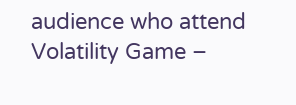audience who attend Volatility Game –